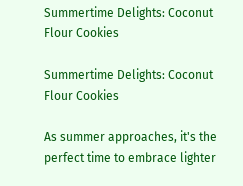Summertime Delights: Coconut Flour Cookies

Summertime Delights: Coconut Flour Cookies

As summer approaches, it's the perfect time to embrace lighter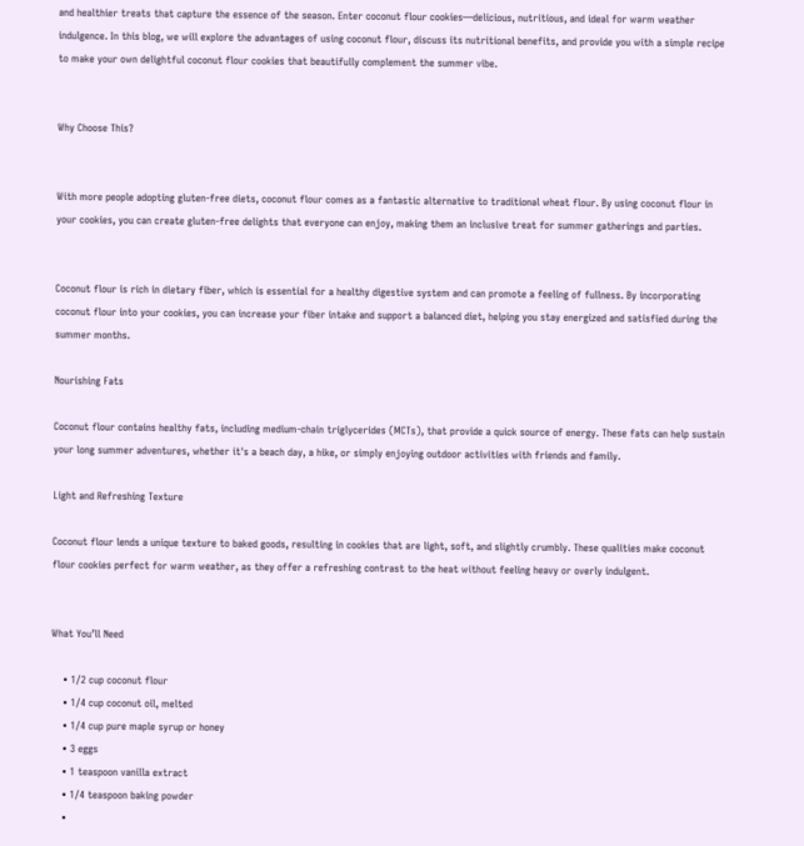and healthier treats that capture the essence of the season. Enter coconut flour cookies—delicious, nutritious, and ideal for warm weather indulgence. In this blog, we will explore the advantages of using coconut flour, discuss its nutritional benefits, and provide you with a simple recipe to make your own delightful coconut flour cookies that beautifully complement the summer vibe.


Why Choose This?


With more people adopting gluten-free diets, coconut flour comes as a fantastic alternative to traditional wheat flour. By using coconut flour in your cookies, you can create gluten-free delights that everyone can enjoy, making them an inclusive treat for summer gatherings and parties.


Coconut flour is rich in dietary fiber, which is essential for a healthy digestive system and can promote a feeling of fullness. By incorporating coconut flour into your cookies, you can increase your fiber intake and support a balanced diet, helping you stay energized and satisfied during the summer months.

Nourishing Fats

Coconut flour contains healthy fats, including medium-chain triglycerides (MCTs), that provide a quick source of energy. These fats can help sustain your long summer adventures, whether it's a beach day, a hike, or simply enjoying outdoor activities with friends and family.

Light and Refreshing Texture

Coconut flour lends a unique texture to baked goods, resulting in cookies that are light, soft, and slightly crumbly. These qualities make coconut flour cookies perfect for warm weather, as they offer a refreshing contrast to the heat without feeling heavy or overly indulgent.


What You’ll Need

    • 1/2 cup coconut flour
    • 1/4 cup coconut oil, melted
    • 1/4 cup pure maple syrup or honey
    • 3 eggs
    • 1 teaspoon vanilla extract
    • 1/4 teaspoon baking powder
    •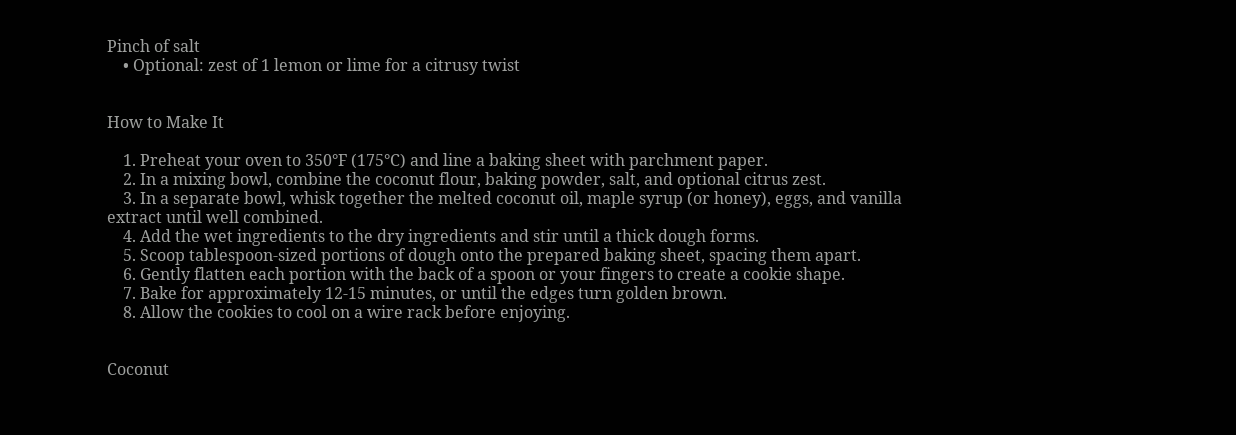Pinch of salt
    • Optional: zest of 1 lemon or lime for a citrusy twist


How to Make It

    1. Preheat your oven to 350°F (175°C) and line a baking sheet with parchment paper.
    2. In a mixing bowl, combine the coconut flour, baking powder, salt, and optional citrus zest.
    3. In a separate bowl, whisk together the melted coconut oil, maple syrup (or honey), eggs, and vanilla extract until well combined.
    4. Add the wet ingredients to the dry ingredients and stir until a thick dough forms.
    5. Scoop tablespoon-sized portions of dough onto the prepared baking sheet, spacing them apart.
    6. Gently flatten each portion with the back of a spoon or your fingers to create a cookie shape.
    7. Bake for approximately 12-15 minutes, or until the edges turn golden brown.
    8. Allow the cookies to cool on a wire rack before enjoying.


Coconut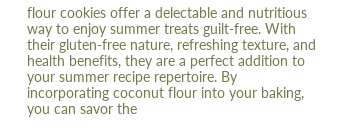flour cookies offer a delectable and nutritious way to enjoy summer treats guilt-free. With their gluten-free nature, refreshing texture, and health benefits, they are a perfect addition to your summer recipe repertoire. By incorporating coconut flour into your baking, you can savor the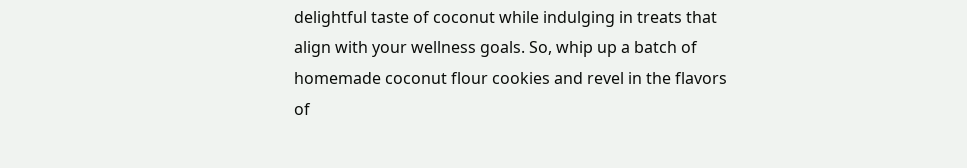delightful taste of coconut while indulging in treats that align with your wellness goals. So, whip up a batch of homemade coconut flour cookies and revel in the flavors of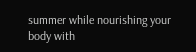summer while nourishing your body with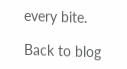every bite.

Back to blog